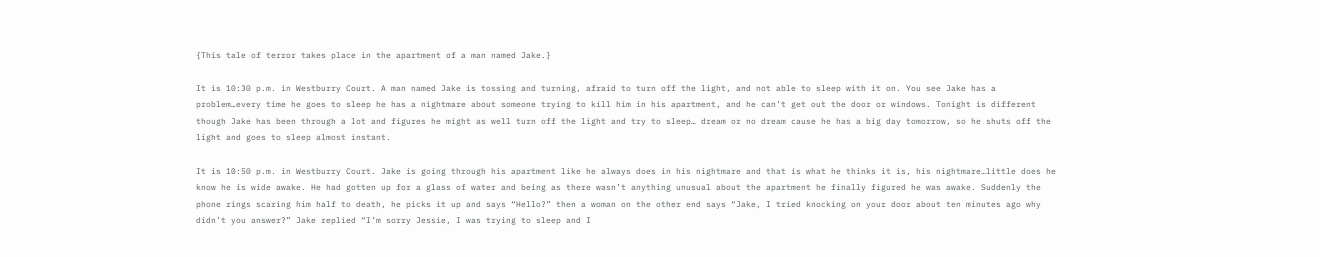{This tale of terror takes place in the apartment of a man named Jake.}

It is 10:30 p.m. in Westburry Court. A man named Jake is tossing and turning, afraid to turn off the light, and not able to sleep with it on. You see Jake has a problem…every time he goes to sleep he has a nightmare about someone trying to kill him in his apartment, and he can’t get out the door or windows. Tonight is different though Jake has been through a lot and figures he might as well turn off the light and try to sleep… dream or no dream cause he has a big day tomorrow, so he shuts off the light and goes to sleep almost instant.

It is 10:50 p.m. in Westburry Court. Jake is going through his apartment like he always does in his nightmare and that is what he thinks it is, his nightmare…little does he know he is wide awake. He had gotten up for a glass of water and being as there wasn’t anything unusual about the apartment he finally figured he was awake. Suddenly the phone rings scaring him half to death, he picks it up and says “Hello?” then a woman on the other end says “Jake, I tried knocking on your door about ten minutes ago why didn’t you answer?” Jake replied “I’m sorry Jessie, I was trying to sleep and I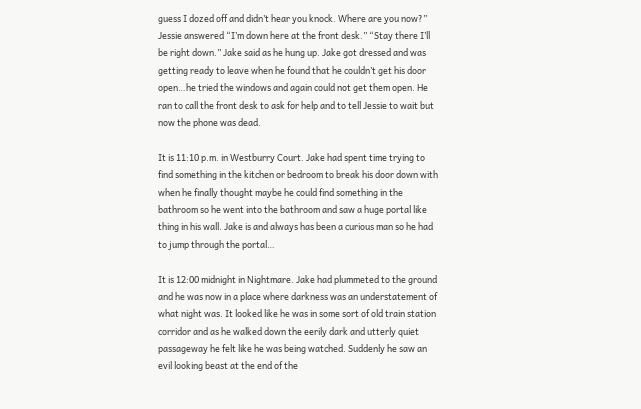guess I dozed off and didn’t hear you knock. Where are you now?” Jessie answered “I’m down here at the front desk.” “Stay there I’ll be right down.” Jake said as he hung up. Jake got dressed and was getting ready to leave when he found that he couldn’t get his door open…he tried the windows and again could not get them open. He ran to call the front desk to ask for help and to tell Jessie to wait but now the phone was dead.

It is 11:10 p.m. in Westburry Court. Jake had spent time trying to find something in the kitchen or bedroom to break his door down with when he finally thought maybe he could find something in the bathroom so he went into the bathroom and saw a huge portal like thing in his wall. Jake is and always has been a curious man so he had to jump through the portal…

It is 12:00 midnight in Nightmare. Jake had plummeted to the ground and he was now in a place where darkness was an understatement of what night was. It looked like he was in some sort of old train station corridor and as he walked down the eerily dark and utterly quiet passageway he felt like he was being watched. Suddenly he saw an evil looking beast at the end of the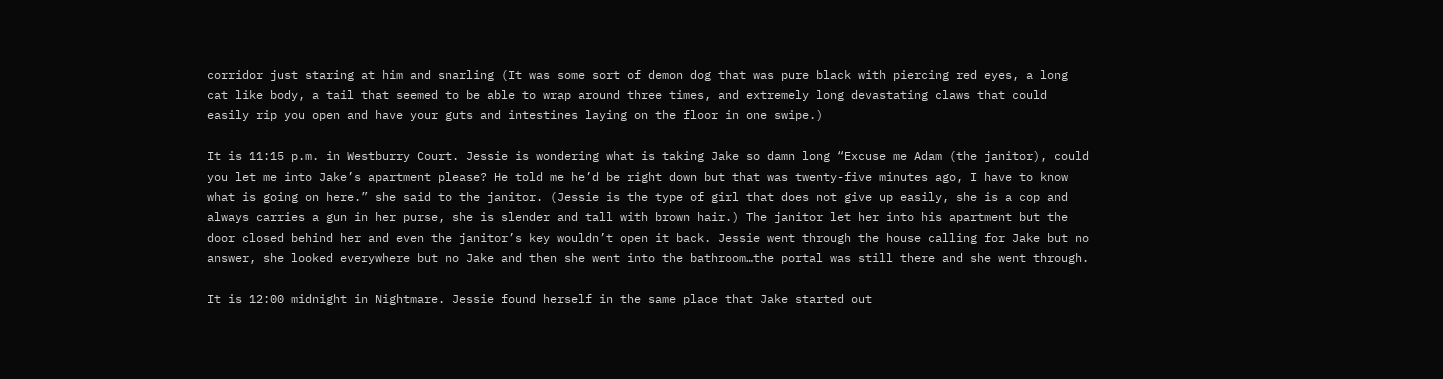corridor just staring at him and snarling (It was some sort of demon dog that was pure black with piercing red eyes, a long cat like body, a tail that seemed to be able to wrap around three times, and extremely long devastating claws that could easily rip you open and have your guts and intestines laying on the floor in one swipe.)

It is 11:15 p.m. in Westburry Court. Jessie is wondering what is taking Jake so damn long “Excuse me Adam (the janitor), could you let me into Jake’s apartment please? He told me he’d be right down but that was twenty-five minutes ago, I have to know what is going on here.” she said to the janitor. (Jessie is the type of girl that does not give up easily, she is a cop and always carries a gun in her purse, she is slender and tall with brown hair.) The janitor let her into his apartment but the door closed behind her and even the janitor’s key wouldn’t open it back. Jessie went through the house calling for Jake but no answer, she looked everywhere but no Jake and then she went into the bathroom…the portal was still there and she went through.

It is 12:00 midnight in Nightmare. Jessie found herself in the same place that Jake started out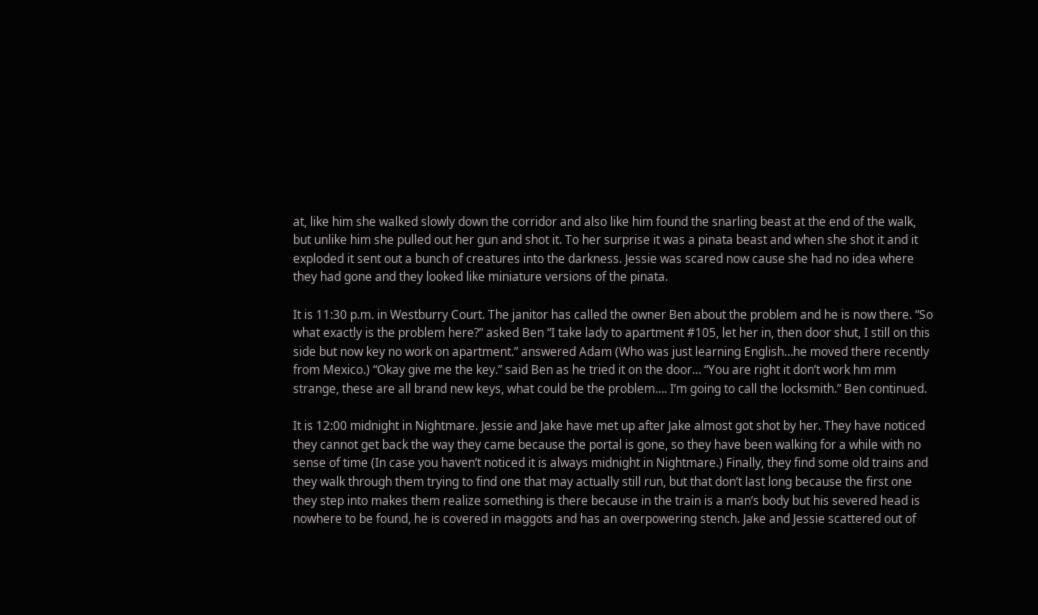at, like him she walked slowly down the corridor and also like him found the snarling beast at the end of the walk, but unlike him she pulled out her gun and shot it. To her surprise it was a pinata beast and when she shot it and it exploded it sent out a bunch of creatures into the darkness. Jessie was scared now cause she had no idea where they had gone and they looked like miniature versions of the pinata.

It is 11:30 p.m. in Westburry Court. The janitor has called the owner Ben about the problem and he is now there. “So what exactly is the problem here?” asked Ben “I take lady to apartment #105, let her in, then door shut, I still on this side but now key no work on apartment.” answered Adam (Who was just learning English…he moved there recently from Mexico.) “Okay give me the key.” said Ben as he tried it on the door… “You are right it don’t work hm mm strange, these are all brand new keys, what could be the problem…. I’m going to call the locksmith.” Ben continued.

It is 12:00 midnight in Nightmare. Jessie and Jake have met up after Jake almost got shot by her. They have noticed they cannot get back the way they came because the portal is gone, so they have been walking for a while with no sense of time (In case you haven’t noticed it is always midnight in Nightmare.) Finally, they find some old trains and they walk through them trying to find one that may actually still run, but that don’t last long because the first one they step into makes them realize something is there because in the train is a man’s body but his severed head is nowhere to be found, he is covered in maggots and has an overpowering stench. Jake and Jessie scattered out of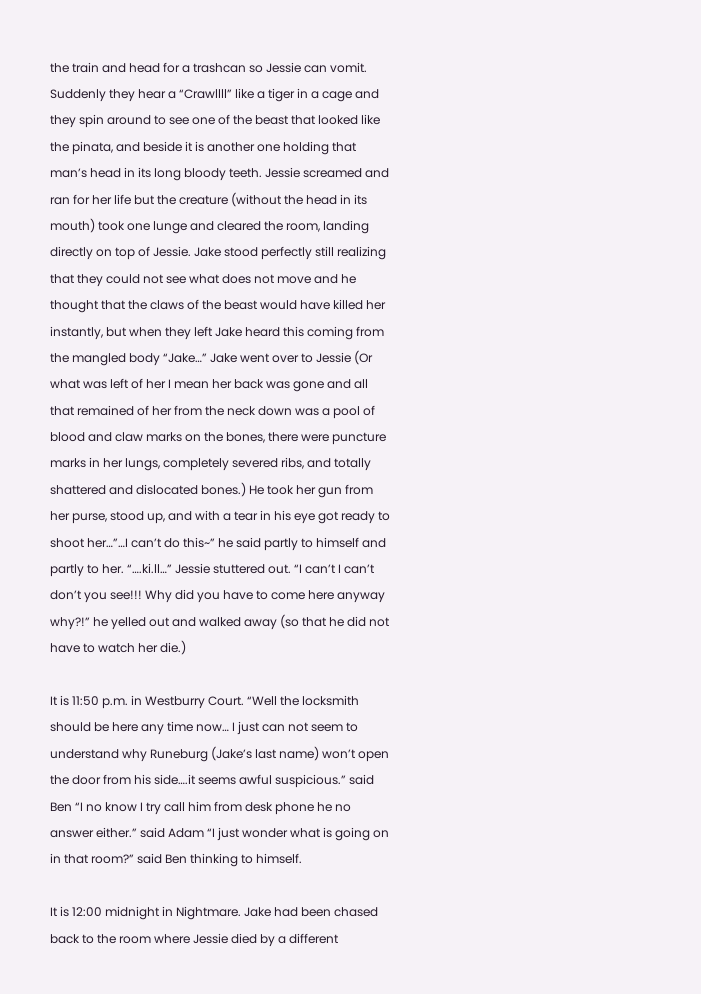the train and head for a trashcan so Jessie can vomit. Suddenly they hear a “Crawllll” like a tiger in a cage and they spin around to see one of the beast that looked like the pinata, and beside it is another one holding that man’s head in its long bloody teeth. Jessie screamed and ran for her life but the creature (without the head in its mouth) took one lunge and cleared the room, landing directly on top of Jessie. Jake stood perfectly still realizing that they could not see what does not move and he thought that the claws of the beast would have killed her instantly, but when they left Jake heard this coming from the mangled body “Jake…” Jake went over to Jessie (Or what was left of her I mean her back was gone and all that remained of her from the neck down was a pool of blood and claw marks on the bones, there were puncture marks in her lungs, completely severed ribs, and totally shattered and dislocated bones.) He took her gun from her purse, stood up, and with a tear in his eye got ready to shoot her…”…I can’t do this~” he said partly to himself and partly to her. “….ki.ll…” Jessie stuttered out. “I can’t I can’t don’t you see!!! Why did you have to come here anyway why?!” he yelled out and walked away (so that he did not have to watch her die.)

It is 11:50 p.m. in Westburry Court. “Well the locksmith should be here any time now… I just can not seem to understand why Runeburg (Jake’s last name) won’t open the door from his side….it seems awful suspicious.” said Ben “I no know I try call him from desk phone he no answer either.” said Adam “I just wonder what is going on in that room?” said Ben thinking to himself.

It is 12:00 midnight in Nightmare. Jake had been chased back to the room where Jessie died by a different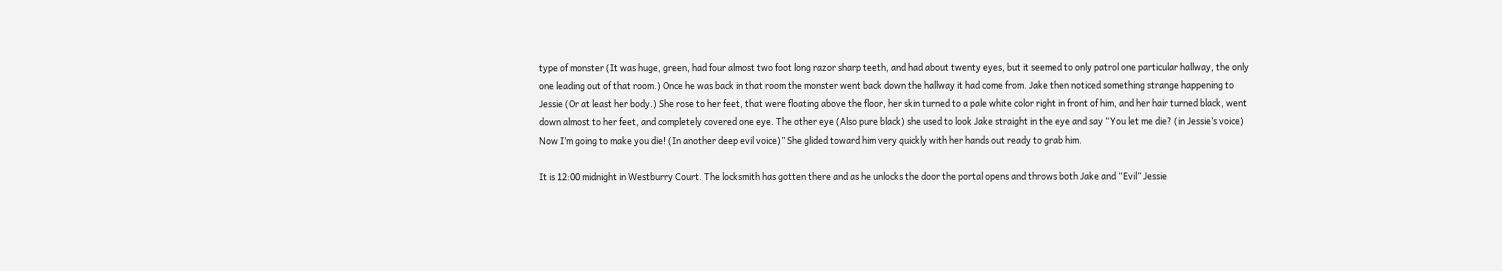type of monster (It was huge, green, had four almost two foot long razor sharp teeth, and had about twenty eyes, but it seemed to only patrol one particular hallway, the only one leading out of that room.) Once he was back in that room the monster went back down the hallway it had come from. Jake then noticed something strange happening to Jessie (Or at least her body.) She rose to her feet, that were floating above the floor, her skin turned to a pale white color right in front of him, and her hair turned black, went down almost to her feet, and completely covered one eye. The other eye (Also pure black) she used to look Jake straight in the eye and say “You let me die? (in Jessie’s voice) Now I’m going to make you die! (In another deep evil voice)” She glided toward him very quickly with her hands out ready to grab him.

It is 12:00 midnight in Westburry Court. The locksmith has gotten there and as he unlocks the door the portal opens and throws both Jake and “Evil” Jessie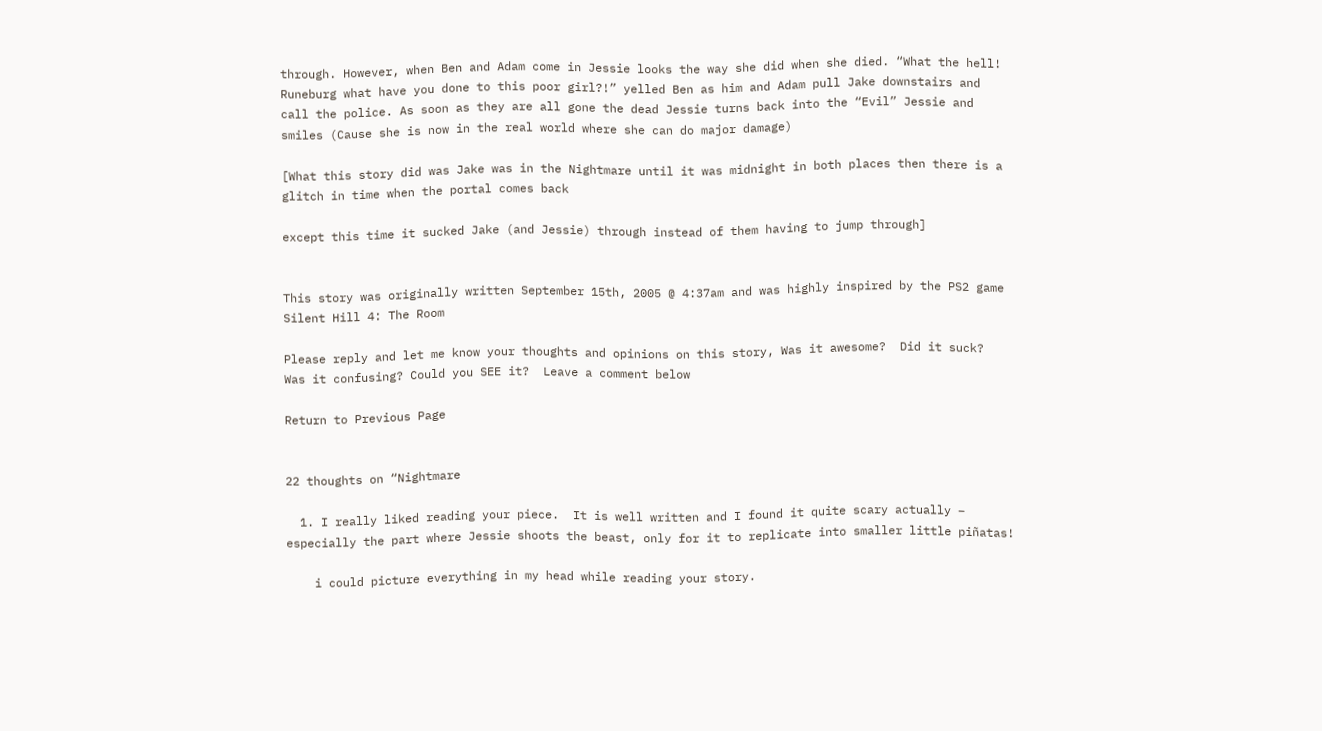through. However, when Ben and Adam come in Jessie looks the way she did when she died. “What the hell! Runeburg what have you done to this poor girl?!” yelled Ben as him and Adam pull Jake downstairs and call the police. As soon as they are all gone the dead Jessie turns back into the “Evil” Jessie and smiles (Cause she is now in the real world where she can do major damage)

[What this story did was Jake was in the Nightmare until it was midnight in both places then there is a glitch in time when the portal comes back

except this time it sucked Jake (and Jessie) through instead of them having to jump through]


This story was originally written September 15th, 2005 @ 4:37am and was highly inspired by the PS2 game Silent Hill 4: The Room

Please reply and let me know your thoughts and opinions on this story, Was it awesome?  Did it suck?  Was it confusing? Could you SEE it?  Leave a comment below

Return to Previous Page


22 thoughts on “Nightmare

  1. I really liked reading your piece.  It is well written and I found it quite scary actually – especially the part where Jessie shoots the beast, only for it to replicate into smaller little piñatas!

    i could picture everything in my head while reading your story.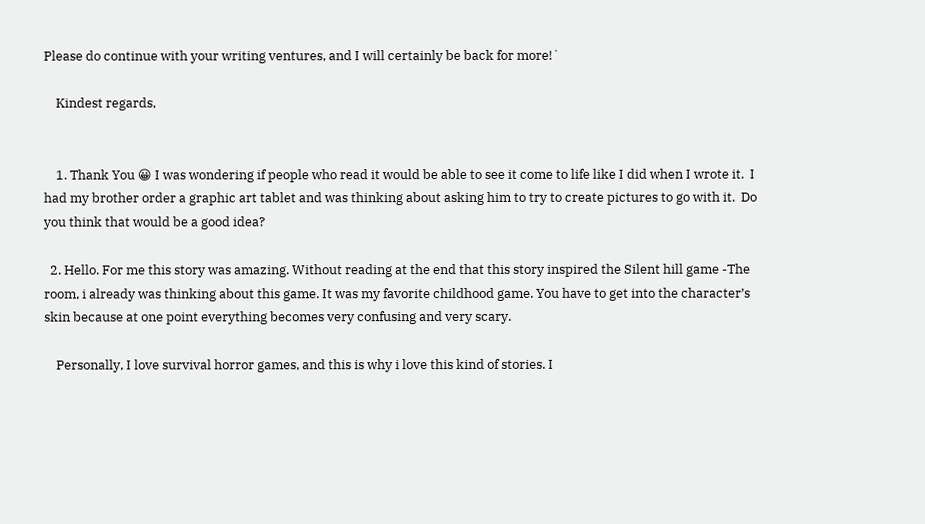Please do continue with your writing ventures, and I will certainly be back for more!`

    Kindest regards,


    1. Thank You 😀 I was wondering if people who read it would be able to see it come to life like I did when I wrote it.  I had my brother order a graphic art tablet and was thinking about asking him to try to create pictures to go with it.  Do you think that would be a good idea?

  2. Hello. For me this story was amazing. Without reading at the end that this story inspired the Silent hill game -The room, i already was thinking about this game. It was my favorite childhood game. You have to get into the character’s skin because at one point everything becomes very confusing and very scary.

    Personally, I love survival horror games, and this is why i love this kind of stories. I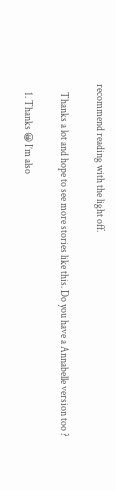recommend reading with the light off.

    Thanks a lot and hope to see more stories like this. Do you have a Annabelle version too ?

    1. Thanks 😀 I’m also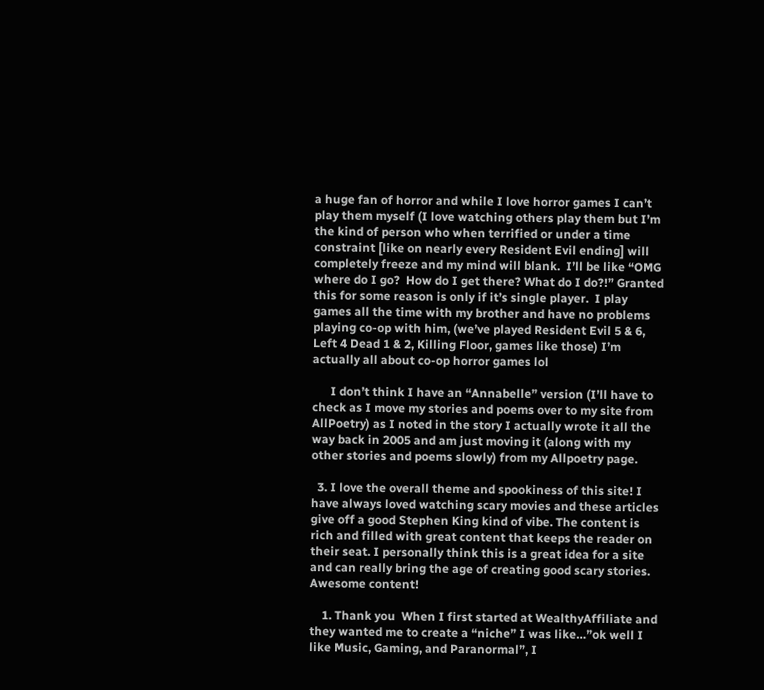a huge fan of horror and while I love horror games I can’t play them myself (I love watching others play them but I’m the kind of person who when terrified or under a time constraint [like on nearly every Resident Evil ending] will completely freeze and my mind will blank.  I’ll be like “OMG where do I go?  How do I get there? What do I do?!” Granted this for some reason is only if it’s single player.  I play games all the time with my brother and have no problems playing co-op with him, (we’ve played Resident Evil 5 & 6, Left 4 Dead 1 & 2, Killing Floor, games like those) I’m actually all about co-op horror games lol

      I don’t think I have an “Annabelle” version (I’ll have to check as I move my stories and poems over to my site from AllPoetry) as I noted in the story I actually wrote it all the way back in 2005 and am just moving it (along with my other stories and poems slowly) from my Allpoetry page.

  3. I love the overall theme and spookiness of this site! I have always loved watching scary movies and these articles give off a good Stephen King kind of vibe. The content is rich and filled with great content that keeps the reader on their seat. I personally think this is a great idea for a site and can really bring the age of creating good scary stories. Awesome content!

    1. Thank you  When I first started at WealthyAffiliate and they wanted me to create a “niche” I was like…”ok well I like Music, Gaming, and Paranormal”, I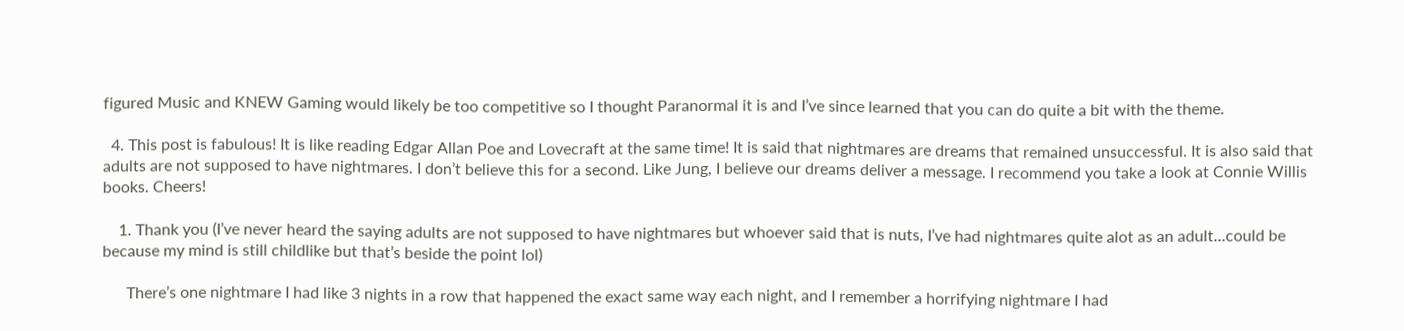figured Music and KNEW Gaming would likely be too competitive so I thought Paranormal it is and I’ve since learned that you can do quite a bit with the theme.

  4. This post is fabulous! It is like reading Edgar Allan Poe and Lovecraft at the same time! It is said that nightmares are dreams that remained unsuccessful. It is also said that adults are not supposed to have nightmares. I don’t believe this for a second. Like Jung, I believe our dreams deliver a message. I recommend you take a look at Connie Willis books. Cheers!

    1. Thank you (I’ve never heard the saying adults are not supposed to have nightmares but whoever said that is nuts, I’ve had nightmares quite alot as an adult…could be because my mind is still childlike but that’s beside the point lol)

      There’s one nightmare I had like 3 nights in a row that happened the exact same way each night, and I remember a horrifying nightmare I had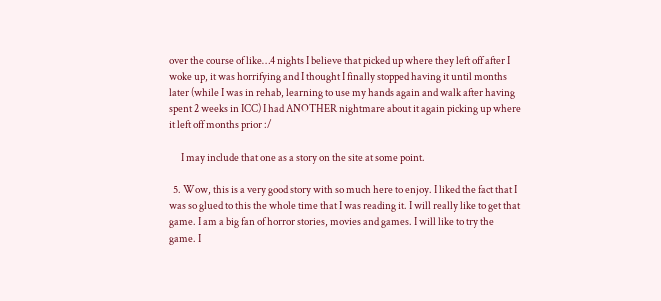over the course of like…4 nights I believe that picked up where they left off after I woke up, it was horrifying and I thought I finally stopped having it until months later (while I was in rehab, learning to use my hands again and walk after having spent 2 weeks in ICC) I had ANOTHER nightmare about it again picking up where it left off months prior :/

      I may include that one as a story on the site at some point.

  5. Wow, this is a very good story with so much here to enjoy. I liked the fact that I was so glued to this the whole time that I was reading it. I will really like to get that game. I am a big fan of horror stories, movies and games. I will like to try the game. I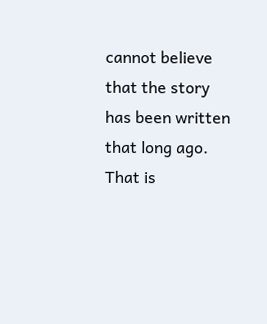cannot believe that the story has been written that long ago. That is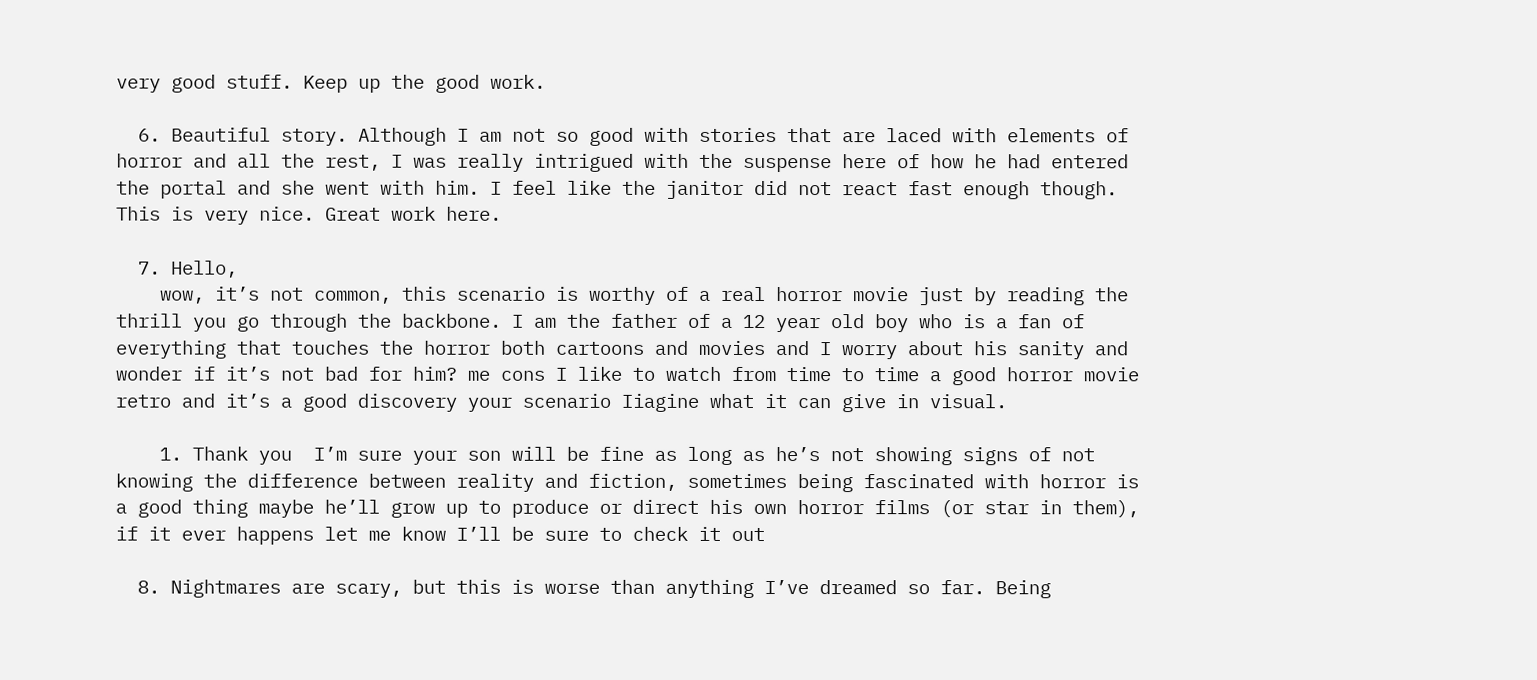very good stuff. Keep up the good work.

  6. Beautiful story. Although I am not so good with stories that are laced with elements of horror and all the rest, I was really intrigued with the suspense here of how he had entered the portal and she went with him. I feel like the janitor did not react fast enough though. This is very nice. Great work here.

  7. Hello,
    wow, it’s not common, this scenario is worthy of a real horror movie just by reading the thrill you go through the backbone. I am the father of a 12 year old boy who is a fan of everything that touches the horror both cartoons and movies and I worry about his sanity and wonder if it’s not bad for him? me cons I like to watch from time to time a good horror movie retro and it’s a good discovery your scenario Iiagine what it can give in visual.

    1. Thank you  I’m sure your son will be fine as long as he’s not showing signs of not knowing the difference between reality and fiction, sometimes being fascinated with horror is a good thing maybe he’ll grow up to produce or direct his own horror films (or star in them), if it ever happens let me know I’ll be sure to check it out

  8. Nightmares are scary, but this is worse than anything I’ve dreamed so far. Being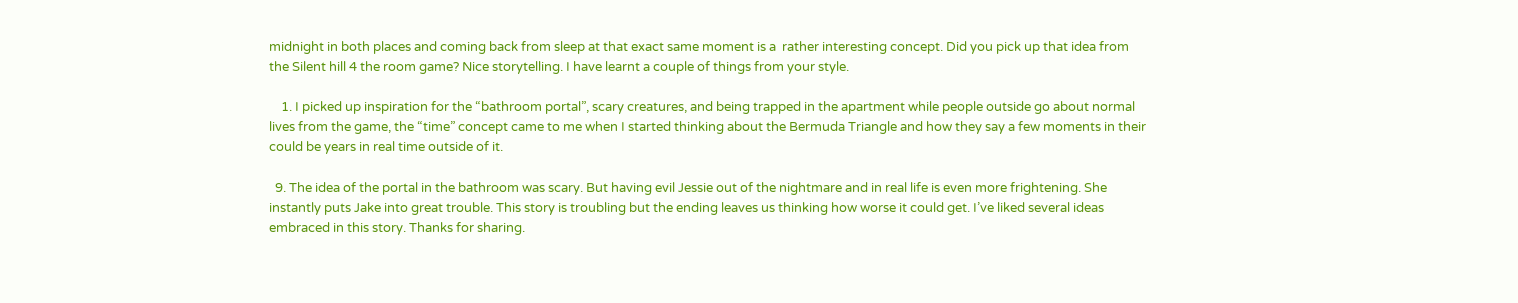midnight in both places and coming back from sleep at that exact same moment is a  rather interesting concept. Did you pick up that idea from the Silent hill 4 the room game? Nice storytelling. I have learnt a couple of things from your style.

    1. I picked up inspiration for the “bathroom portal”, scary creatures, and being trapped in the apartment while people outside go about normal lives from the game, the “time” concept came to me when I started thinking about the Bermuda Triangle and how they say a few moments in their could be years in real time outside of it.

  9. The idea of the portal in the bathroom was scary. But having evil Jessie out of the nightmare and in real life is even more frightening. She instantly puts Jake into great trouble. This story is troubling but the ending leaves us thinking how worse it could get. I’ve liked several ideas embraced in this story. Thanks for sharing.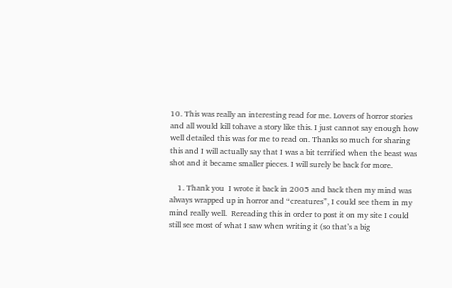10. This was really an interesting read for me. Lovers of horror stories and all would kill tohave a story like this. I just cannot say enough how well detailed this was for me to read on. Thanks so much for sharing this and I will actually say that I was a bit terrified when the beast was shot and it became smaller pieces. I will surely be back for more.

    1. Thank you  I wrote it back in 2005 and back then my mind was always wrapped up in horror and “creatures”, I could see them in my mind really well.  Rereading this in order to post it on my site I could still see most of what I saw when writing it (so that’s a big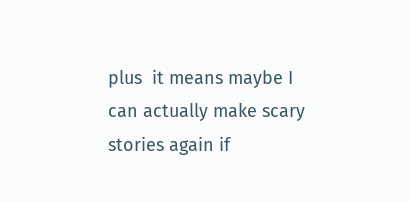plus  it means maybe I can actually make scary stories again if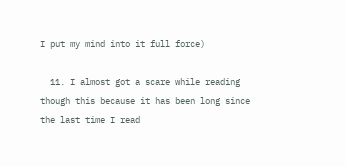I put my mind into it full force)

  11. I almost got a scare while reading though this because it has been long since the last time I read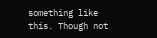something like this. Though not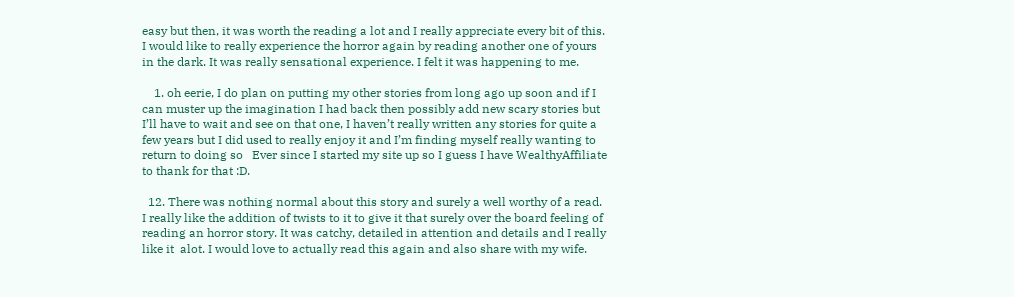easy but then, it was worth the reading a lot and I really appreciate every bit of this. I would like to really experience the horror again by reading another one of yours in the dark. It was really sensational experience. I felt it was happening to me.

    1. oh eerie, I do plan on putting my other stories from long ago up soon and if I can muster up the imagination I had back then possibly add new scary stories but I’ll have to wait and see on that one, I haven’t really written any stories for quite a few years but I did used to really enjoy it and I’m finding myself really wanting to return to doing so   Ever since I started my site up so I guess I have WealthyAffiliate to thank for that :D.

  12. There was nothing normal about this story and surely a well worthy of a read. I really like the addition of twists to it to give it that surely over the board feeling of reading an horror story. It was catchy, detailed in attention and details and I really like it  alot. I would love to actually read this again and also share with my wife.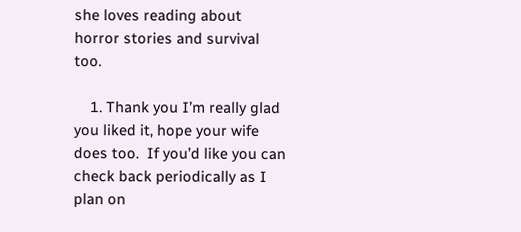she loves reading about horror stories and survival too.

    1. Thank you I’m really glad you liked it, hope your wife does too.  If you’d like you can check back periodically as I plan on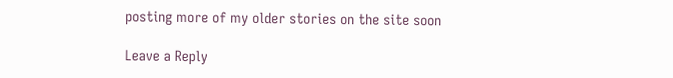posting more of my older stories on the site soon

Leave a Reply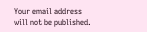Your email address will not be published.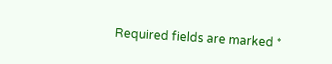Required fields are marked *